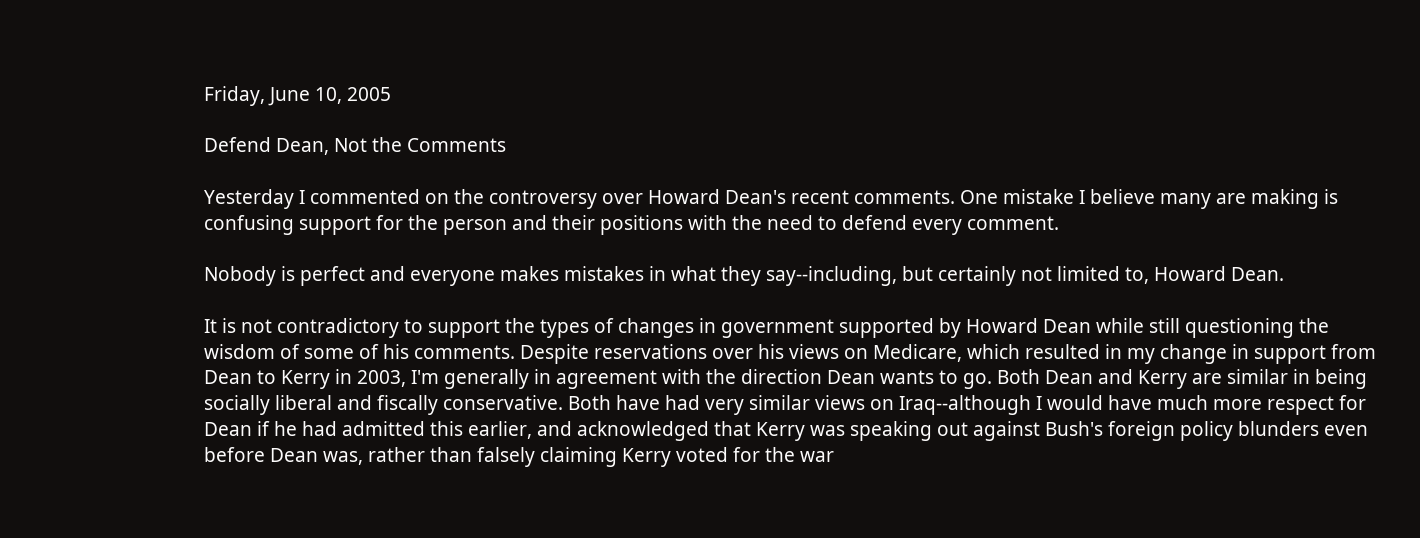Friday, June 10, 2005

Defend Dean, Not the Comments

Yesterday I commented on the controversy over Howard Dean's recent comments. One mistake I believe many are making is confusing support for the person and their positions with the need to defend every comment.

Nobody is perfect and everyone makes mistakes in what they say--including, but certainly not limited to, Howard Dean.

It is not contradictory to support the types of changes in government supported by Howard Dean while still questioning the wisdom of some of his comments. Despite reservations over his views on Medicare, which resulted in my change in support from Dean to Kerry in 2003, I'm generally in agreement with the direction Dean wants to go. Both Dean and Kerry are similar in being socially liberal and fiscally conservative. Both have had very similar views on Iraq--although I would have much more respect for Dean if he had admitted this earlier, and acknowledged that Kerry was speaking out against Bush's foreign policy blunders even before Dean was, rather than falsely claiming Kerry voted for the war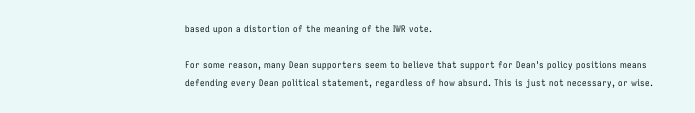based upon a distortion of the meaning of the IWR vote.

For some reason, many Dean supporters seem to believe that support for Dean's policy positions means defending every Dean political statement, regardless of how absurd. This is just not necessary, or wise.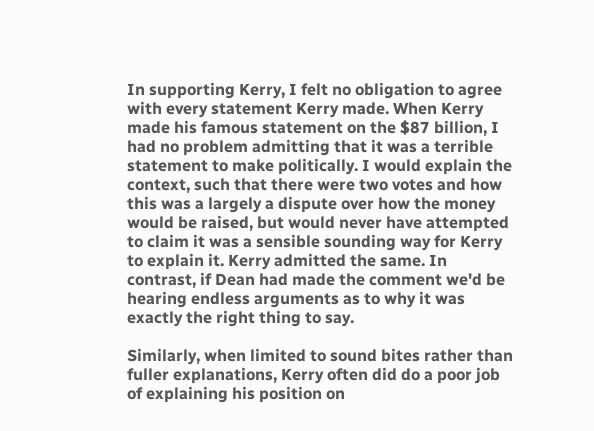In supporting Kerry, I felt no obligation to agree with every statement Kerry made. When Kerry made his famous statement on the $87 billion, I had no problem admitting that it was a terrible statement to make politically. I would explain the context, such that there were two votes and how this was a largely a dispute over how the money would be raised, but would never have attempted to claim it was a sensible sounding way for Kerry to explain it. Kerry admitted the same. In contrast, if Dean had made the comment we'd be hearing endless arguments as to why it was exactly the right thing to say.

Similarly, when limited to sound bites rather than fuller explanations, Kerry often did do a poor job of explaining his position on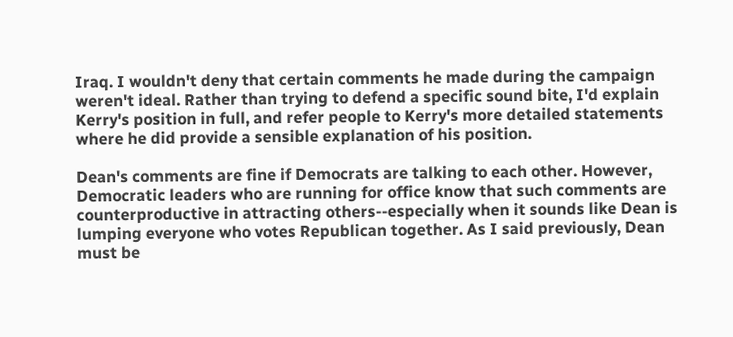Iraq. I wouldn't deny that certain comments he made during the campaign weren't ideal. Rather than trying to defend a specific sound bite, I'd explain Kerry's position in full, and refer people to Kerry's more detailed statements where he did provide a sensible explanation of his position.

Dean's comments are fine if Democrats are talking to each other. However, Democratic leaders who are running for office know that such comments are counterproductive in attracting others--especially when it sounds like Dean is lumping everyone who votes Republican together. As I said previously, Dean must be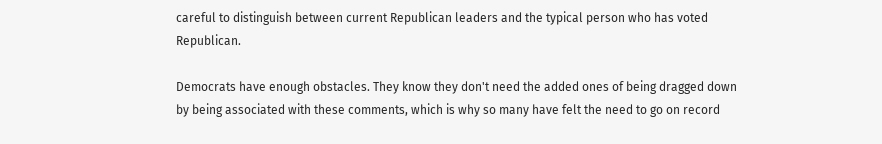careful to distinguish between current Republican leaders and the typical person who has voted Republican.

Democrats have enough obstacles. They know they don't need the added ones of being dragged down by being associated with these comments, which is why so many have felt the need to go on record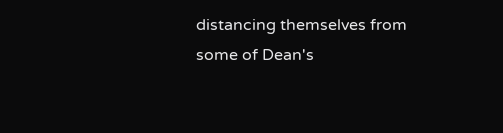distancing themselves from some of Dean's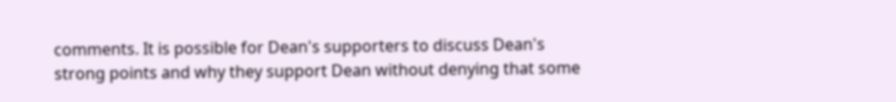comments. It is possible for Dean's supporters to discuss Dean's strong points and why they support Dean without denying that some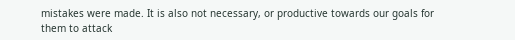mistakes were made. It is also not necessary, or productive towards our goals for them to attack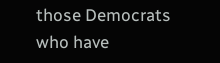those Democrats who have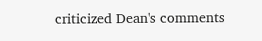criticized Dean's comments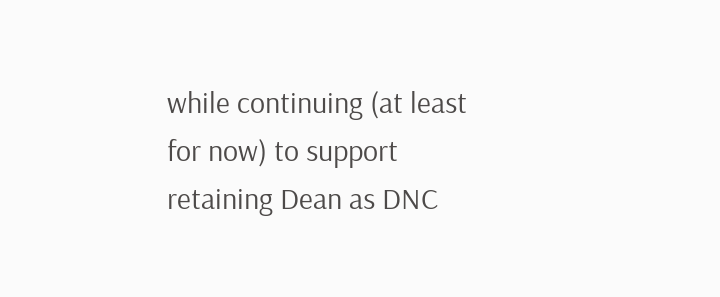while continuing (at least for now) to support retaining Dean as DNC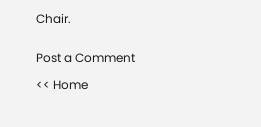Chair.


Post a Comment

<< Home